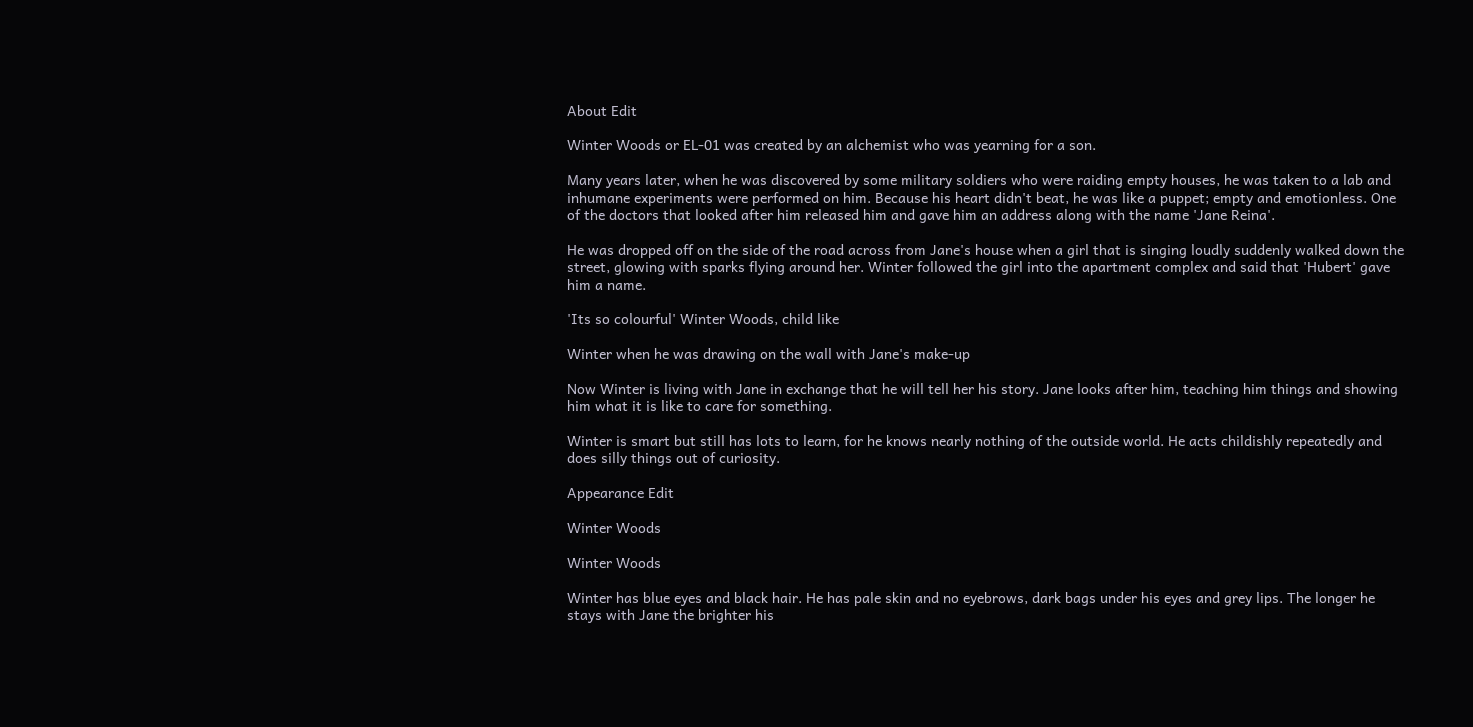About Edit

Winter Woods or EL-01 was created by an alchemist who was yearning for a son.

Many years later, when he was discovered by some military soldiers who were raiding empty houses, he was taken to a lab and inhumane experiments were performed on him. Because his heart didn't beat, he was like a puppet; empty and emotionless. One of the doctors that looked after him released him and gave him an address along with the name 'Jane Reina'.

He was dropped off on the side of the road across from Jane's house when a girl that is singing loudly suddenly walked down the street, glowing with sparks flying around her. Winter followed the girl into the apartment complex and said that 'Hubert' gave him a name.

'Its so colourful' Winter Woods, child like

Winter when he was drawing on the wall with Jane's make-up

Now Winter is living with Jane in exchange that he will tell her his story. Jane looks after him, teaching him things and showing him what it is like to care for something.

Winter is smart but still has lots to learn, for he knows nearly nothing of the outside world. He acts childishly repeatedly and does silly things out of curiosity.

Appearance Edit

Winter Woods

Winter Woods

Winter has blue eyes and black hair. He has pale skin and no eyebrows, dark bags under his eyes and grey lips. The longer he stays with Jane the brighter his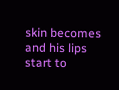skin becomes and his lips start to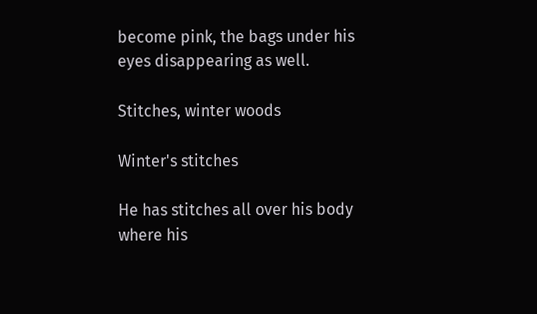become pink, the bags under his eyes disappearing as well.

Stitches, winter woods

Winter's stitches

He has stitches all over his body where his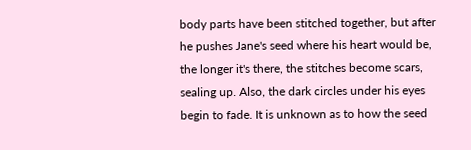body parts have been stitched together, but after he pushes Jane's seed where his heart would be, the longer it's there, the stitches become scars, sealing up. Also, the dark circles under his eyes begin to fade. It is unknown as to how the seed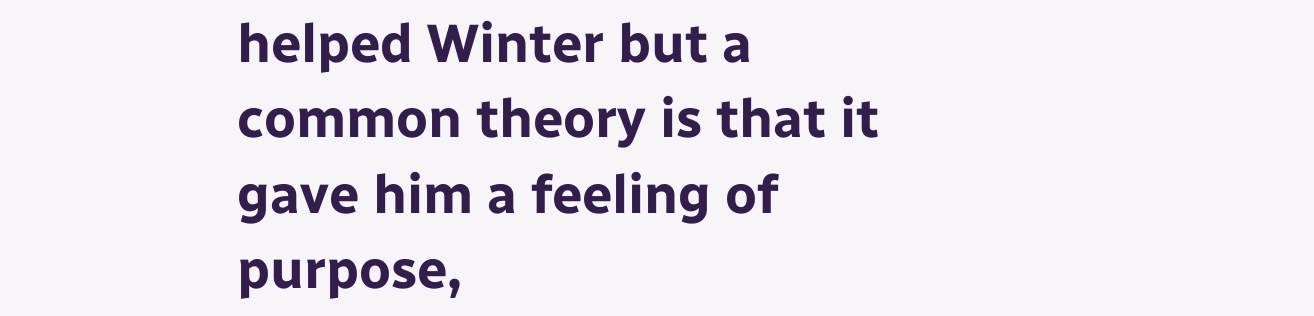helped Winter but a common theory is that it gave him a feeling of purpose,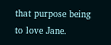that purpose being to love Jane.